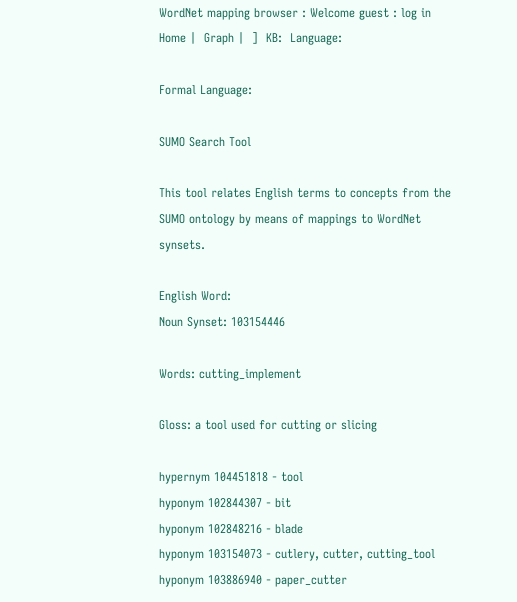WordNet mapping browser : Welcome guest : log in
Home |  Graph |  ]  KB:  Language:

Formal Language:

SUMO Search Tool

This tool relates English terms to concepts from the SUMO ontology by means of mappings to WordNet synsets.

English Word:
Noun Synset: 103154446

Words: cutting_implement

Gloss: a tool used for cutting or slicing

hypernym 104451818 - tool
hyponym 102844307 - bit
hyponym 102848216 - blade
hyponym 103154073 - cutlery, cutter, cutting_tool
hyponym 103886940 - paper_cutter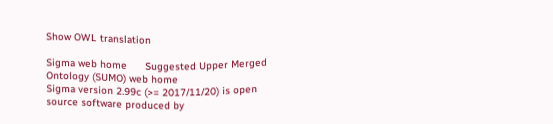Show OWL translation

Sigma web home      Suggested Upper Merged Ontology (SUMO) web home
Sigma version 2.99c (>= 2017/11/20) is open source software produced by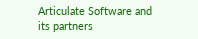Articulate Software and its partners